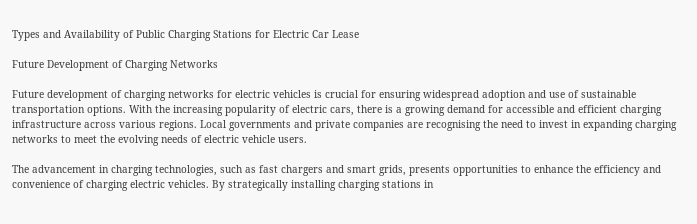Types and Availability of Public Charging Stations for Electric Car Lease

Future Development of Charging Networks

Future development of charging networks for electric vehicles is crucial for ensuring widespread adoption and use of sustainable transportation options. With the increasing popularity of electric cars, there is a growing demand for accessible and efficient charging infrastructure across various regions. Local governments and private companies are recognising the need to invest in expanding charging networks to meet the evolving needs of electric vehicle users.

The advancement in charging technologies, such as fast chargers and smart grids, presents opportunities to enhance the efficiency and convenience of charging electric vehicles. By strategically installing charging stations in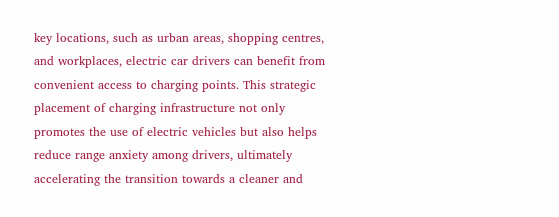key locations, such as urban areas, shopping centres, and workplaces, electric car drivers can benefit from convenient access to charging points. This strategic placement of charging infrastructure not only promotes the use of electric vehicles but also helps reduce range anxiety among drivers, ultimately accelerating the transition towards a cleaner and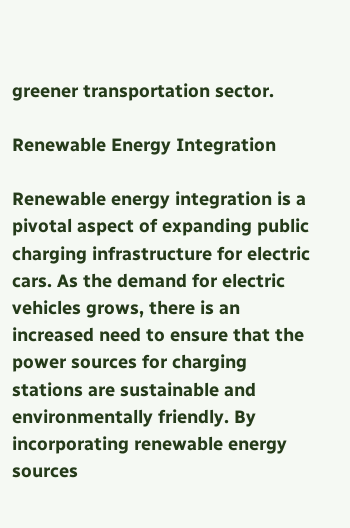greener transportation sector.

Renewable Energy Integration

Renewable energy integration is a pivotal aspect of expanding public charging infrastructure for electric cars. As the demand for electric vehicles grows, there is an increased need to ensure that the power sources for charging stations are sustainable and environmentally friendly. By incorporating renewable energy sources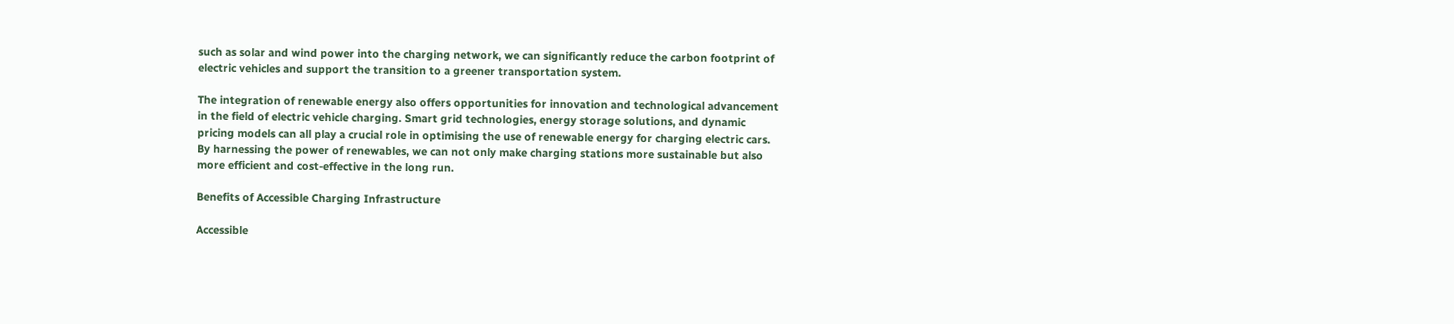such as solar and wind power into the charging network, we can significantly reduce the carbon footprint of electric vehicles and support the transition to a greener transportation system.

The integration of renewable energy also offers opportunities for innovation and technological advancement in the field of electric vehicle charging. Smart grid technologies, energy storage solutions, and dynamic pricing models can all play a crucial role in optimising the use of renewable energy for charging electric cars. By harnessing the power of renewables, we can not only make charging stations more sustainable but also more efficient and cost-effective in the long run.

Benefits of Accessible Charging Infrastructure

Accessible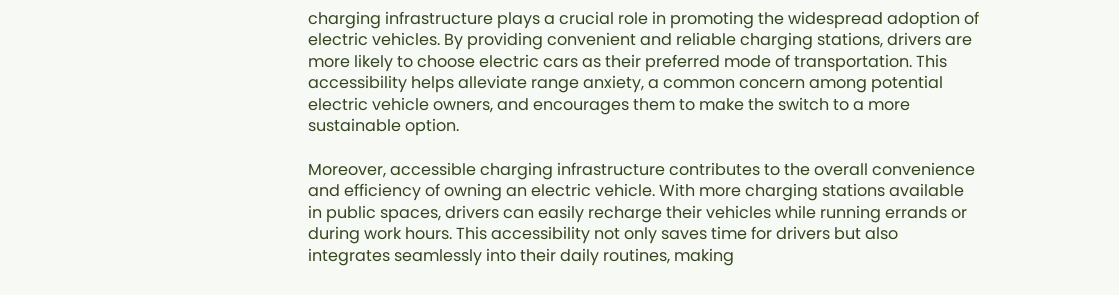charging infrastructure plays a crucial role in promoting the widespread adoption of electric vehicles. By providing convenient and reliable charging stations, drivers are more likely to choose electric cars as their preferred mode of transportation. This accessibility helps alleviate range anxiety, a common concern among potential electric vehicle owners, and encourages them to make the switch to a more sustainable option.

Moreover, accessible charging infrastructure contributes to the overall convenience and efficiency of owning an electric vehicle. With more charging stations available in public spaces, drivers can easily recharge their vehicles while running errands or during work hours. This accessibility not only saves time for drivers but also integrates seamlessly into their daily routines, making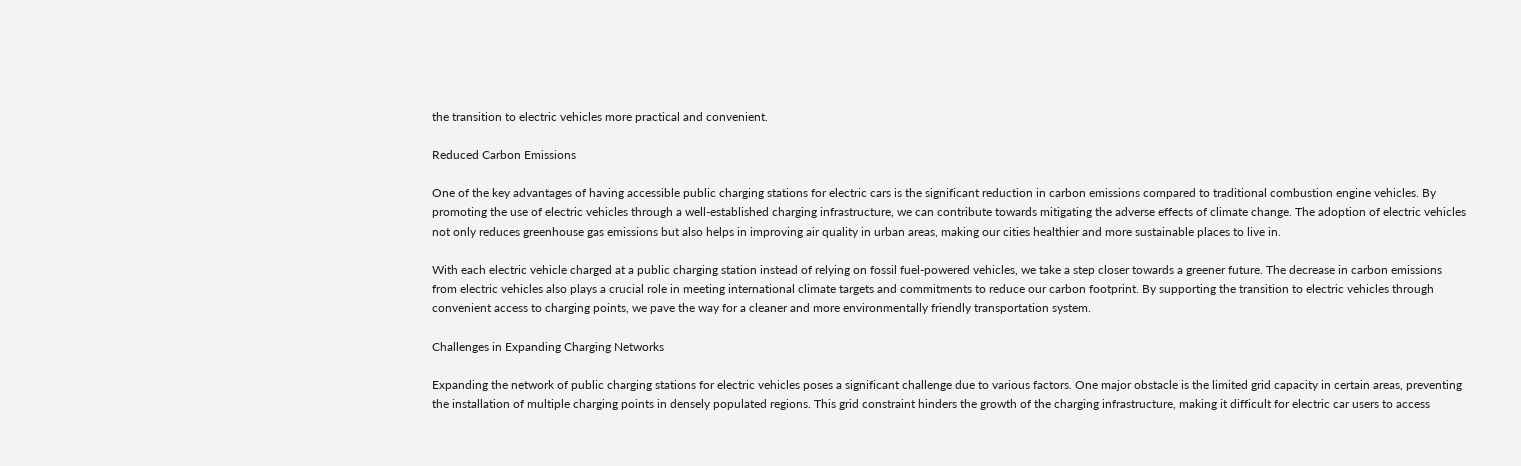the transition to electric vehicles more practical and convenient.

Reduced Carbon Emissions

One of the key advantages of having accessible public charging stations for electric cars is the significant reduction in carbon emissions compared to traditional combustion engine vehicles. By promoting the use of electric vehicles through a well-established charging infrastructure, we can contribute towards mitigating the adverse effects of climate change. The adoption of electric vehicles not only reduces greenhouse gas emissions but also helps in improving air quality in urban areas, making our cities healthier and more sustainable places to live in.

With each electric vehicle charged at a public charging station instead of relying on fossil fuel-powered vehicles, we take a step closer towards a greener future. The decrease in carbon emissions from electric vehicles also plays a crucial role in meeting international climate targets and commitments to reduce our carbon footprint. By supporting the transition to electric vehicles through convenient access to charging points, we pave the way for a cleaner and more environmentally friendly transportation system.

Challenges in Expanding Charging Networks

Expanding the network of public charging stations for electric vehicles poses a significant challenge due to various factors. One major obstacle is the limited grid capacity in certain areas, preventing the installation of multiple charging points in densely populated regions. This grid constraint hinders the growth of the charging infrastructure, making it difficult for electric car users to access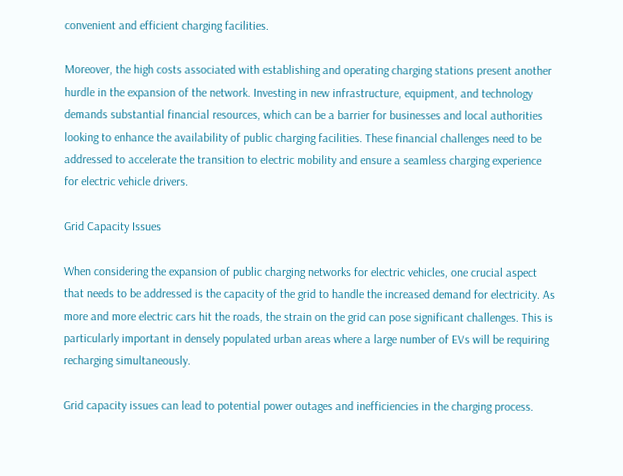convenient and efficient charging facilities.

Moreover, the high costs associated with establishing and operating charging stations present another hurdle in the expansion of the network. Investing in new infrastructure, equipment, and technology demands substantial financial resources, which can be a barrier for businesses and local authorities looking to enhance the availability of public charging facilities. These financial challenges need to be addressed to accelerate the transition to electric mobility and ensure a seamless charging experience for electric vehicle drivers.

Grid Capacity Issues

When considering the expansion of public charging networks for electric vehicles, one crucial aspect that needs to be addressed is the capacity of the grid to handle the increased demand for electricity. As more and more electric cars hit the roads, the strain on the grid can pose significant challenges. This is particularly important in densely populated urban areas where a large number of EVs will be requiring recharging simultaneously.

Grid capacity issues can lead to potential power outages and inefficiencies in the charging process.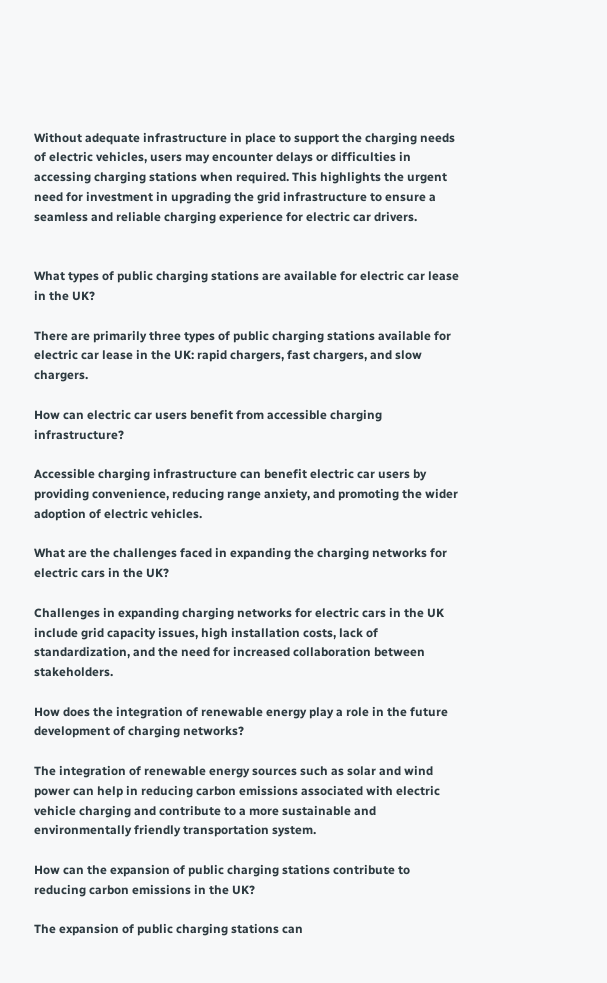Without adequate infrastructure in place to support the charging needs of electric vehicles, users may encounter delays or difficulties in accessing charging stations when required. This highlights the urgent need for investment in upgrading the grid infrastructure to ensure a seamless and reliable charging experience for electric car drivers.


What types of public charging stations are available for electric car lease in the UK?

There are primarily three types of public charging stations available for electric car lease in the UK: rapid chargers, fast chargers, and slow chargers.

How can electric car users benefit from accessible charging infrastructure?

Accessible charging infrastructure can benefit electric car users by providing convenience, reducing range anxiety, and promoting the wider adoption of electric vehicles.

What are the challenges faced in expanding the charging networks for electric cars in the UK?

Challenges in expanding charging networks for electric cars in the UK include grid capacity issues, high installation costs, lack of standardization, and the need for increased collaboration between stakeholders.

How does the integration of renewable energy play a role in the future development of charging networks?

The integration of renewable energy sources such as solar and wind power can help in reducing carbon emissions associated with electric vehicle charging and contribute to a more sustainable and environmentally friendly transportation system.

How can the expansion of public charging stations contribute to reducing carbon emissions in the UK?

The expansion of public charging stations can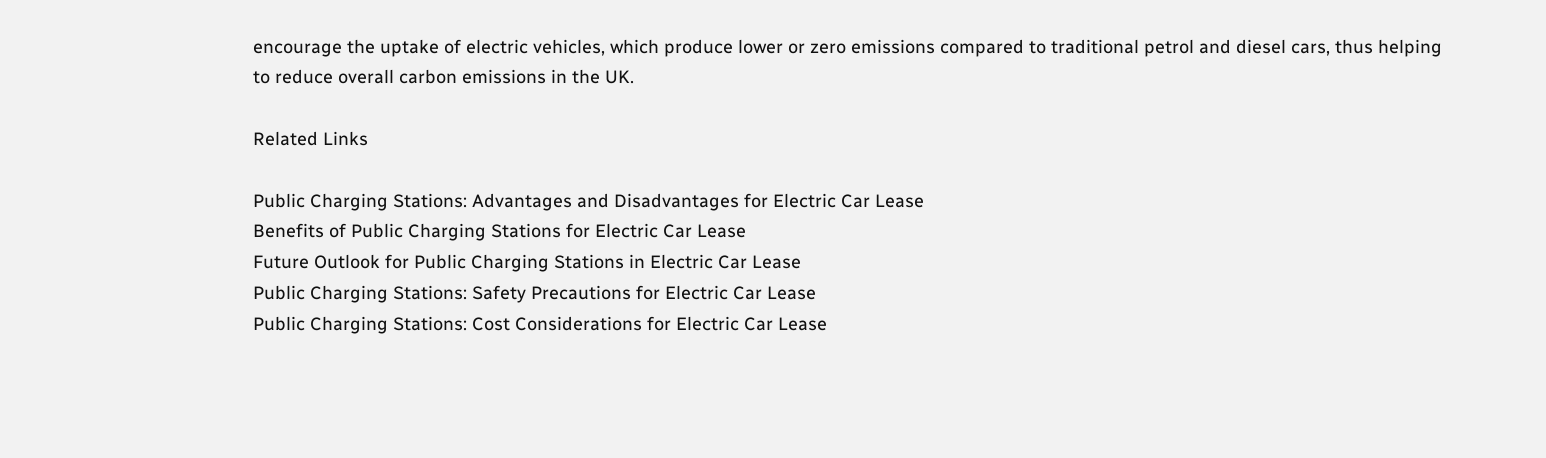encourage the uptake of electric vehicles, which produce lower or zero emissions compared to traditional petrol and diesel cars, thus helping to reduce overall carbon emissions in the UK.

Related Links

Public Charging Stations: Advantages and Disadvantages for Electric Car Lease
Benefits of Public Charging Stations for Electric Car Lease
Future Outlook for Public Charging Stations in Electric Car Lease
Public Charging Stations: Safety Precautions for Electric Car Lease
Public Charging Stations: Cost Considerations for Electric Car Lease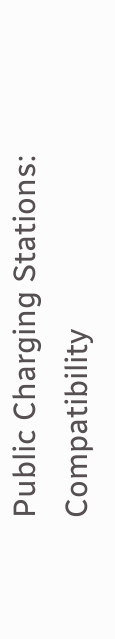Public Charging Stations: Compatibility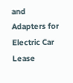and Adapters for Electric Car Lease